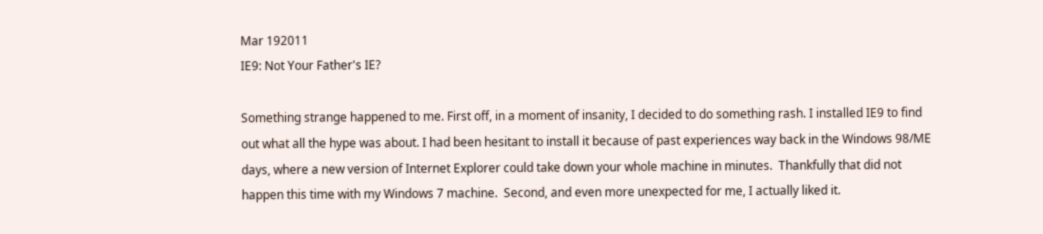Mar 192011
IE9: Not Your Father's IE?

Something strange happened to me. First off, in a moment of insanity, I decided to do something rash. I installed IE9 to find out what all the hype was about. I had been hesitant to install it because of past experiences way back in the Windows 98/ME days, where a new version of Internet Explorer could take down your whole machine in minutes.  Thankfully that did not happen this time with my Windows 7 machine.  Second, and even more unexpected for me, I actually liked it.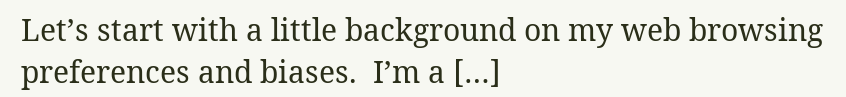Let’s start with a little background on my web browsing preferences and biases.  I’m a […]